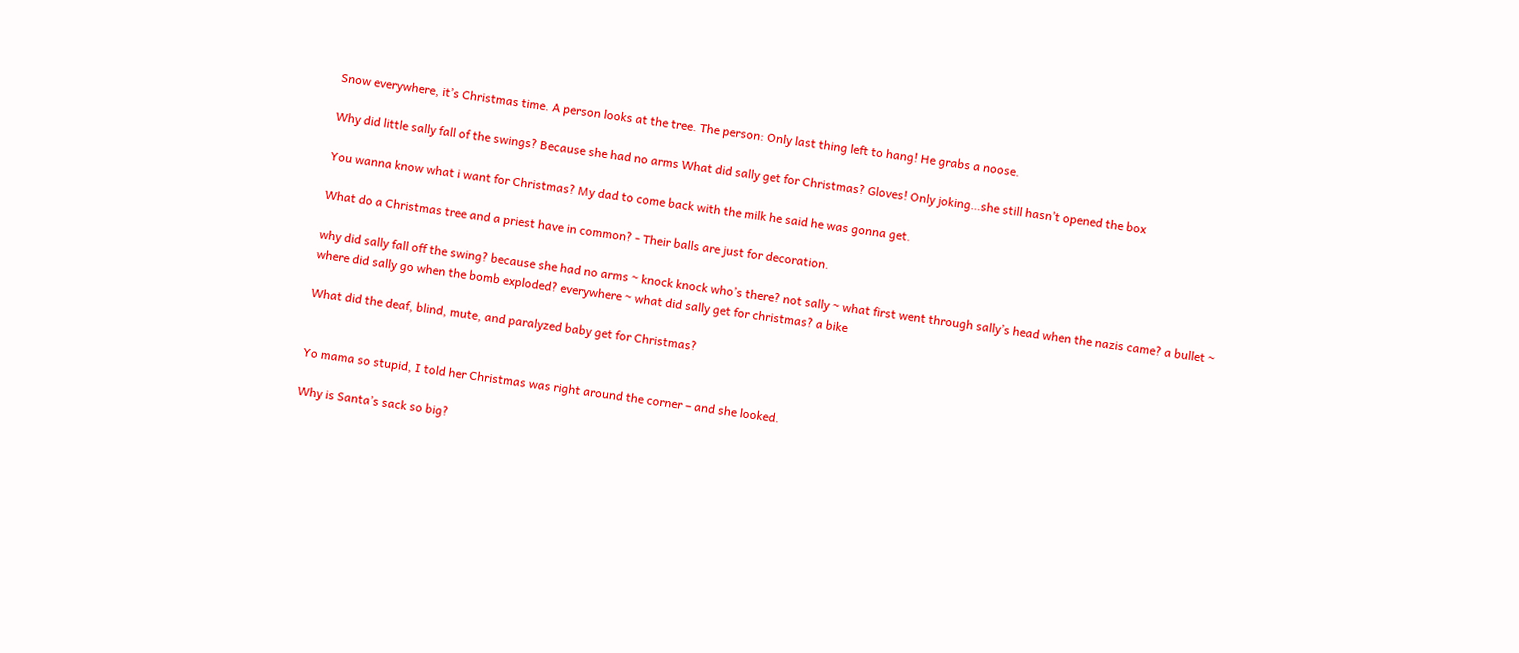Snow everywhere, it’s Christmas time. A person looks at the tree. The person: Only last thing left to hang! He grabs a noose.

Why did little sally fall of the swings? Because she had no arms What did sally get for Christmas? Gloves! Only joking…she still hasn’t opened the box

You wanna know what i want for Christmas? My dad to come back with the milk he said he was gonna get.

What do a Christmas tree and a priest have in common? - Their balls are just for decoration.

why did sally fall off the swing? because she had no arms ~ knock knock who’s there? not sally ~ what first went through sally’s head when the nazis came? a bullet ~ where did sally go when the bomb exploded? everywhere ~ what did sally get for christmas? a bike

What did the deaf, blind, mute, and paralyzed baby get for Christmas?


Yo mama so stupid, I told her Christmas was right around the corner – and she looked.

Why is Santa’s sack so big?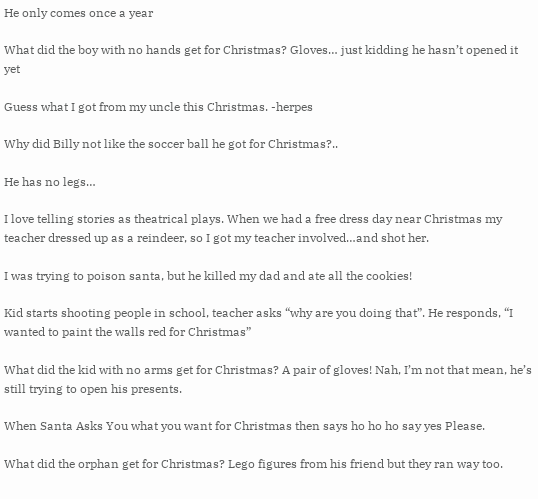He only comes once a year

What did the boy with no hands get for Christmas? Gloves… just kidding he hasn’t opened it yet

Guess what I got from my uncle this Christmas. -herpes

Why did Billy not like the soccer ball he got for Christmas?..

He has no legs…

I love telling stories as theatrical plays. When we had a free dress day near Christmas my teacher dressed up as a reindeer, so I got my teacher involved…and shot her.

I was trying to poison santa, but he killed my dad and ate all the cookies!

Kid starts shooting people in school, teacher asks “why are you doing that”. He responds, “I wanted to paint the walls red for Christmas”

What did the kid with no arms get for Christmas? A pair of gloves! Nah, I’m not that mean, he’s still trying to open his presents.

When Santa Asks You what you want for Christmas then says ho ho ho say yes Please.

What did the orphan get for Christmas? Lego figures from his friend but they ran way too.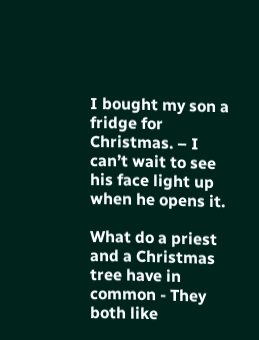I bought my son a fridge for Christmas. – I can’t wait to see his face light up when he opens it.

What do a priest and a Christmas tree have in common - They both like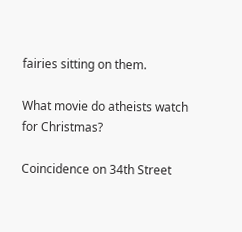fairies sitting on them.

What movie do atheists watch for Christmas?

Coincidence on 34th Street